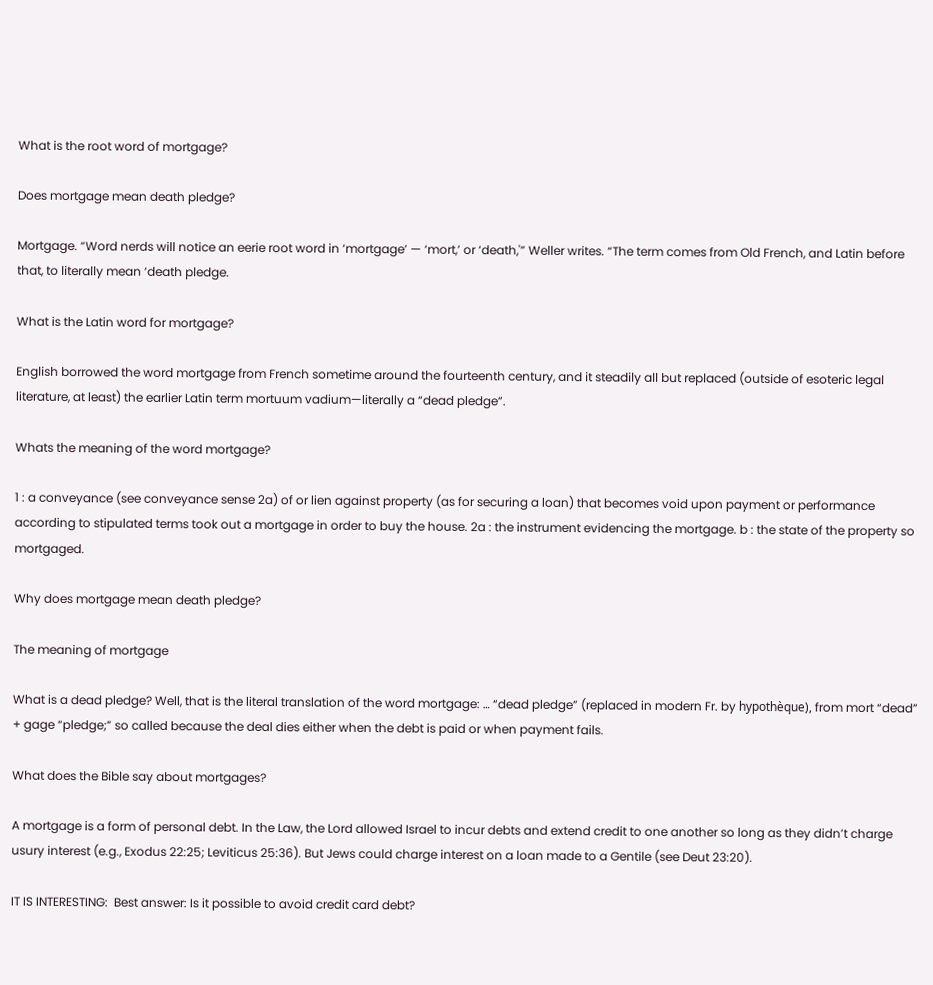What is the root word of mortgage?

Does mortgage mean death pledge?

Mortgage. “Word nerds will notice an eerie root word in ‘mortgage’ — ‘mort,’ or ‘death,'” Weller writes. “The term comes from Old French, and Latin before that, to literally mean ‘death pledge.

What is the Latin word for mortgage?

English borrowed the word mortgage from French sometime around the fourteenth century, and it steadily all but replaced (outside of esoteric legal literature, at least) the earlier Latin term mortuum vadium—literally a “dead pledge”.

Whats the meaning of the word mortgage?

1 : a conveyance (see conveyance sense 2a) of or lien against property (as for securing a loan) that becomes void upon payment or performance according to stipulated terms took out a mortgage in order to buy the house. 2a : the instrument evidencing the mortgage. b : the state of the property so mortgaged.

Why does mortgage mean death pledge?

The meaning of mortgage

What is a dead pledge? Well, that is the literal translation of the word mortgage: … “dead pledge” (replaced in modern Fr. by hypothèque), from mort “dead” + gage “pledge;” so called because the deal dies either when the debt is paid or when payment fails.

What does the Bible say about mortgages?

A mortgage is a form of personal debt. In the Law, the Lord allowed Israel to incur debts and extend credit to one another so long as they didn’t charge usury interest (e.g., Exodus 22:25; Leviticus 25:36). But Jews could charge interest on a loan made to a Gentile (see Deut 23:20).

IT IS INTERESTING:  Best answer: Is it possible to avoid credit card debt?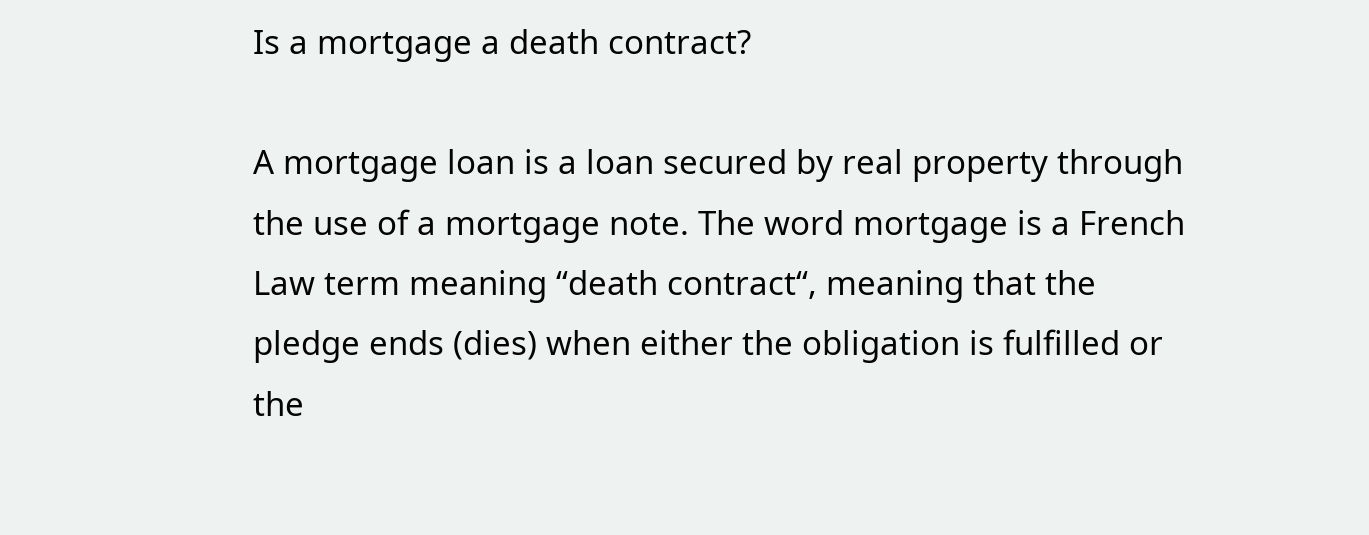Is a mortgage a death contract?

A mortgage loan is a loan secured by real property through the use of a mortgage note. The word mortgage is a French Law term meaning “death contract“, meaning that the pledge ends (dies) when either the obligation is fulfilled or the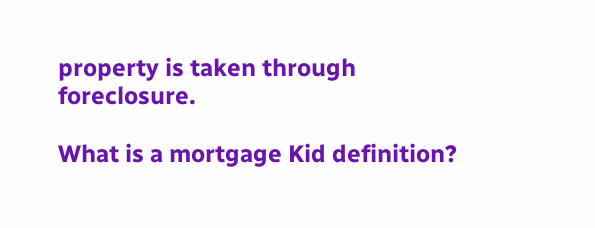property is taken through foreclosure.

What is a mortgage Kid definition?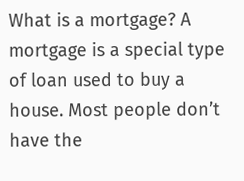What is a mortgage? A mortgage is a special type of loan used to buy a house. Most people don’t have the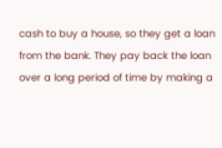cash to buy a house, so they get a loan from the bank. They pay back the loan over a long period of time by making a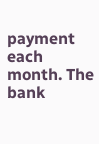payment each month. The bank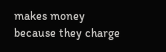makes money because they charge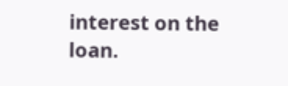interest on the loan.